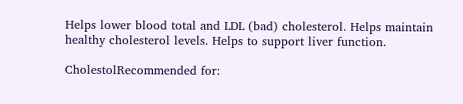Helps lower blood total and LDL (bad) cholesterol. Helps maintain healthy cholesterol levels. Helps to support liver function.

CholestolRecommended for: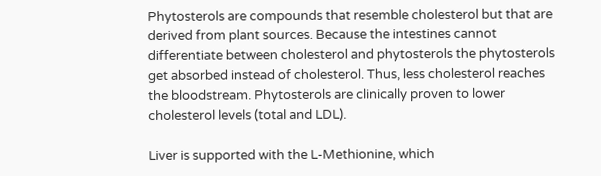Phytosterols are compounds that resemble cholesterol but that are derived from plant sources. Because the intestines cannot differentiate between cholesterol and phytosterols the phytosterols get absorbed instead of cholesterol. Thus, less cholesterol reaches the bloodstream. Phytosterols are clinically proven to lower cholesterol levels (total and LDL).

Liver is supported with the L-Methionine, which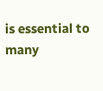is essential to many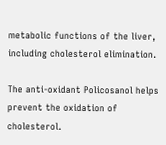metabolic functions of the liver, including cholesterol elimination.

The anti-oxidant Policosanol helps prevent the oxidation of cholesterol.